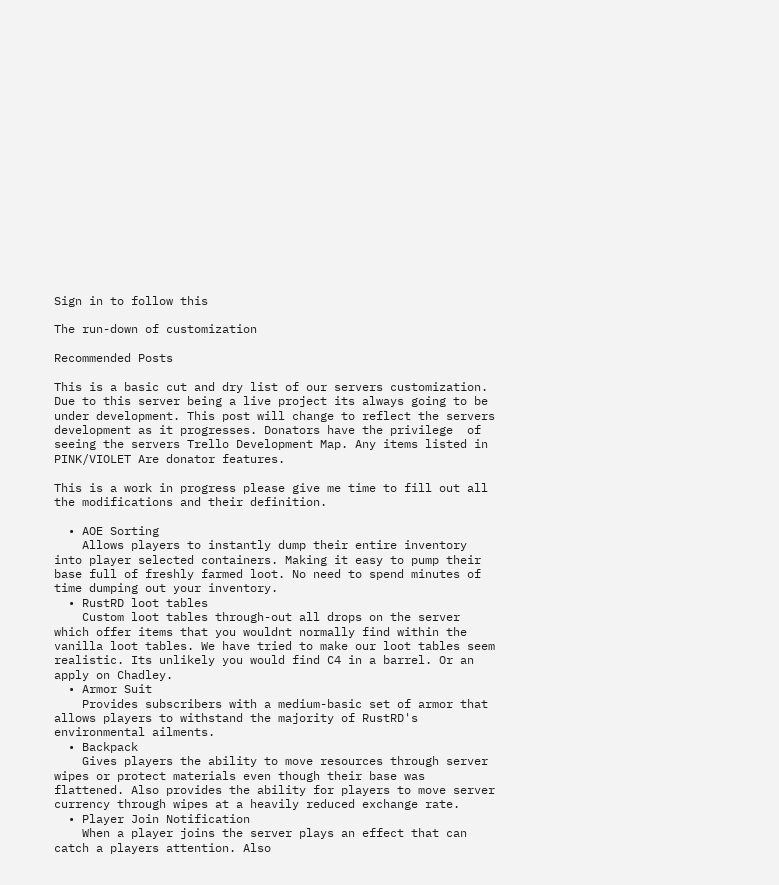Sign in to follow this

The run-down of customization

Recommended Posts

This is a basic cut and dry list of our servers customization. Due to this server being a live project its always going to be under development. This post will change to reflect the servers development as it progresses. Donators have the privilege  of seeing the servers Trello Development Map. Any items listed in PINK/VIOLET Are donator features.

This is a work in progress please give me time to fill out all the modifications and their definition.

  • AOE Sorting
    Allows players to instantly dump their entire inventory into player selected containers. Making it easy to pump their base full of freshly farmed loot. No need to spend minutes of time dumping out your inventory.
  • RustRD loot tables
    Custom loot tables through-out all drops on the server which offer items that you wouldnt normally find within the vanilla loot tables. We have tried to make our loot tables seem realistic. Its unlikely you would find C4 in a barrel. Or an apply on Chadley.
  • Armor Suit
    Provides subscribers with a medium-basic set of armor that allows players to withstand the majority of RustRD's environmental ailments.
  • Backpack
    Gives players the ability to move resources through server wipes or protect materials even though their base was flattened. Also provides the ability for players to move server currency through wipes at a heavily reduced exchange rate.
  • Player Join Notification
    When a player joins the server plays an effect that can catch a players attention. Also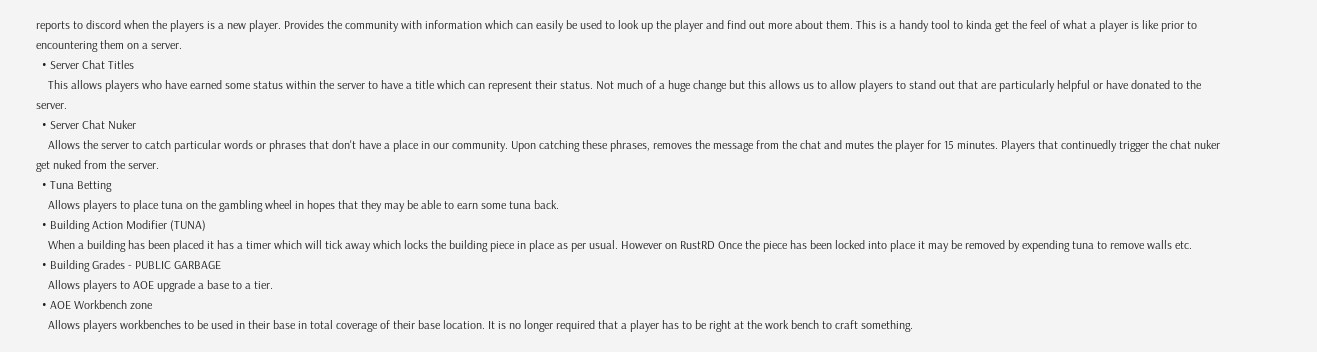reports to discord when the players is a new player. Provides the community with information which can easily be used to look up the player and find out more about them. This is a handy tool to kinda get the feel of what a player is like prior to encountering them on a server.
  • Server Chat Titles
    This allows players who have earned some status within the server to have a title which can represent their status. Not much of a huge change but this allows us to allow players to stand out that are particularly helpful or have donated to the server.
  • Server Chat Nuker
    Allows the server to catch particular words or phrases that don't have a place in our community. Upon catching these phrases, removes the message from the chat and mutes the player for 15 minutes. Players that continuedly trigger the chat nuker get nuked from the server.
  • Tuna Betting
    Allows players to place tuna on the gambling wheel in hopes that they may be able to earn some tuna back.
  • Building Action Modifier (TUNA)
    When a building has been placed it has a timer which will tick away which locks the building piece in place as per usual. However on RustRD Once the piece has been locked into place it may be removed by expending tuna to remove walls etc.
  • Building Grades - PUBLIC GARBAGE
    Allows players to AOE upgrade a base to a tier.
  • AOE Workbench zone
    Allows players workbenches to be used in their base in total coverage of their base location. It is no longer required that a player has to be right at the work bench to craft something.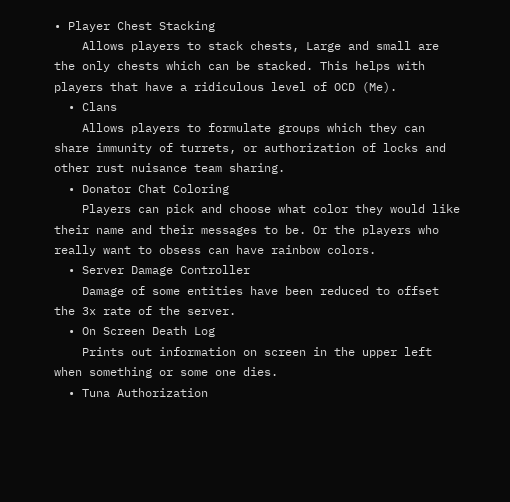• Player Chest Stacking
    Allows players to stack chests, Large and small are the only chests which can be stacked. This helps with players that have a ridiculous level of OCD (Me).
  • Clans
    Allows players to formulate groups which they can share immunity of turrets, or authorization of locks and other rust nuisance team sharing.
  • Donator Chat Coloring
    Players can pick and choose what color they would like their name and their messages to be. Or the players who really want to obsess can have rainbow colors.
  • Server Damage Controller
    Damage of some entities have been reduced to offset the 3x rate of the server.
  • On Screen Death Log
    Prints out information on screen in the upper left when something or some one dies.
  • Tuna Authorization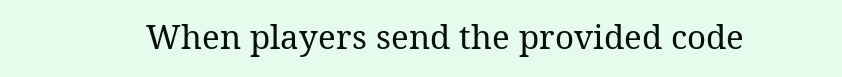When players send the provided code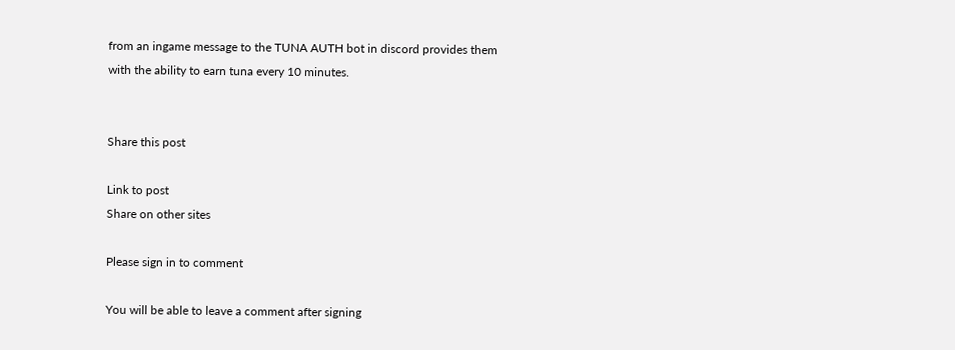from an ingame message to the TUNA AUTH bot in discord provides them with the ability to earn tuna every 10 minutes.


Share this post

Link to post
Share on other sites

Please sign in to comment

You will be able to leave a comment after signing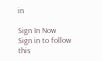in

Sign In Now
Sign in to follow this